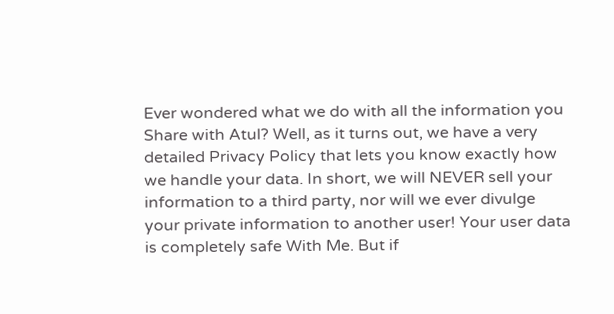Ever wondered what we do with all the information you Share with Atul? Well, as it turns out, we have a very detailed Privacy Policy that lets you know exactly how we handle your data. In short, we will NEVER sell your information to a third party, nor will we ever divulge your private information to another user! Your user data is completely safe With Me. But if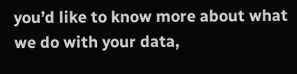you’d like to know more about what we do with your data,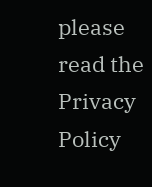please read the Privacy Policy